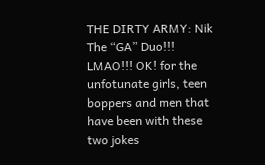THE DIRTY ARMY: Nik The “GA” Duo!!! LMAO!!! OK! for the unfotunate girls, teen boppers and men that have been with these two jokes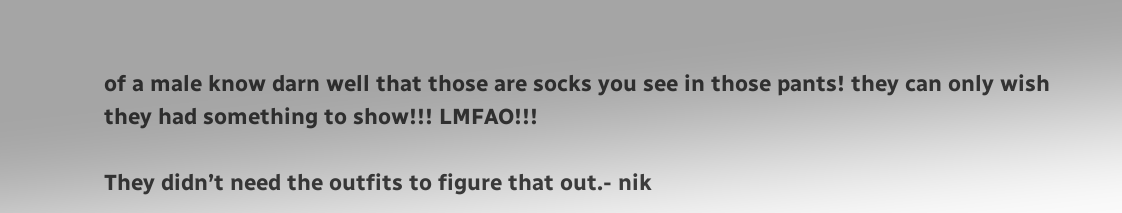of a male know darn well that those are socks you see in those pants! they can only wish they had something to show!!! LMFAO!!!

They didn’t need the outfits to figure that out.- nik